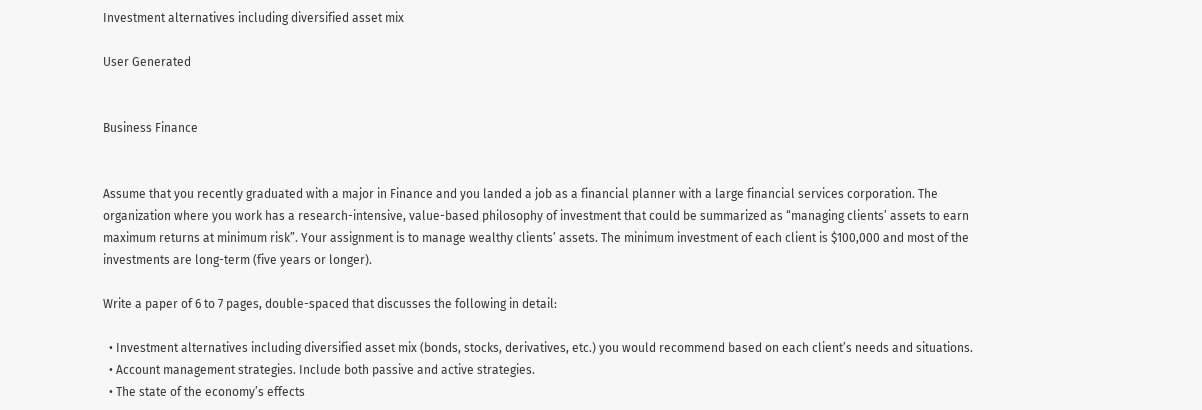Investment alternatives including diversified asset mix

User Generated


Business Finance


Assume that you recently graduated with a major in Finance and you landed a job as a financial planner with a large financial services corporation. The organization where you work has a research-intensive, value-based philosophy of investment that could be summarized as “managing clients’ assets to earn maximum returns at minimum risk”. Your assignment is to manage wealthy clients’ assets. The minimum investment of each client is $100,000 and most of the investments are long-term (five years or longer).

Write a paper of 6 to 7 pages, double-spaced that discusses the following in detail:

  • Investment alternatives including diversified asset mix (bonds, stocks, derivatives, etc.) you would recommend based on each client’s needs and situations.
  • Account management strategies. Include both passive and active strategies.
  • The state of the economy’s effects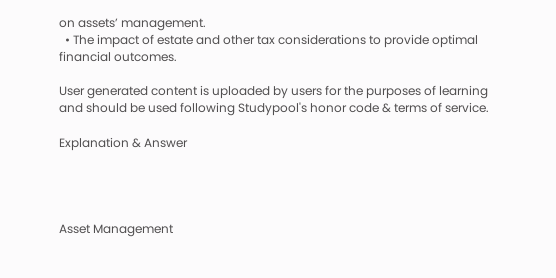on assets’ management.
  • The impact of estate and other tax considerations to provide optimal financial outcomes.

User generated content is uploaded by users for the purposes of learning and should be used following Studypool's honor code & terms of service.

Explanation & Answer




Asset Management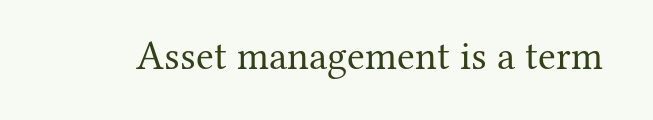Asset management is a term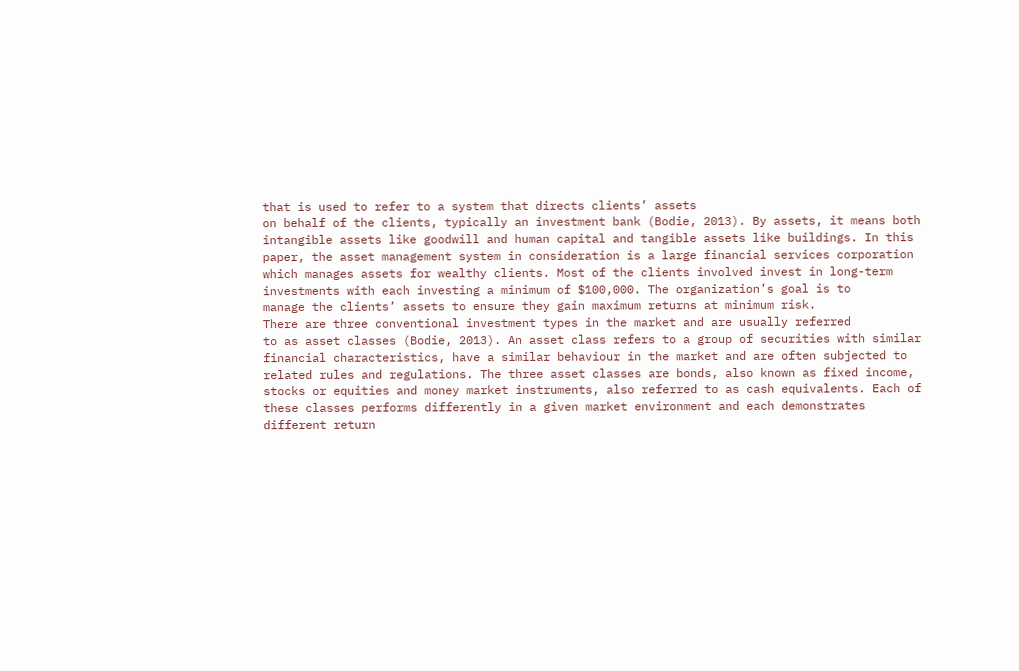that is used to refer to a system that directs clients’ assets
on behalf of the clients, typically an investment bank (Bodie, 2013). By assets, it means both
intangible assets like goodwill and human capital and tangible assets like buildings. In this
paper, the asset management system in consideration is a large financial services corporation
which manages assets for wealthy clients. Most of the clients involved invest in long-term
investments with each investing a minimum of $100,000. The organization’s goal is to
manage the clients’ assets to ensure they gain maximum returns at minimum risk.
There are three conventional investment types in the market and are usually referred
to as asset classes (Bodie, 2013). An asset class refers to a group of securities with similar
financial characteristics, have a similar behaviour in the market and are often subjected to
related rules and regulations. The three asset classes are bonds, also known as fixed income,
stocks or equities and money market instruments, also referred to as cash equivalents. Each of
these classes performs differently in a given market environment and each demonstrates
different return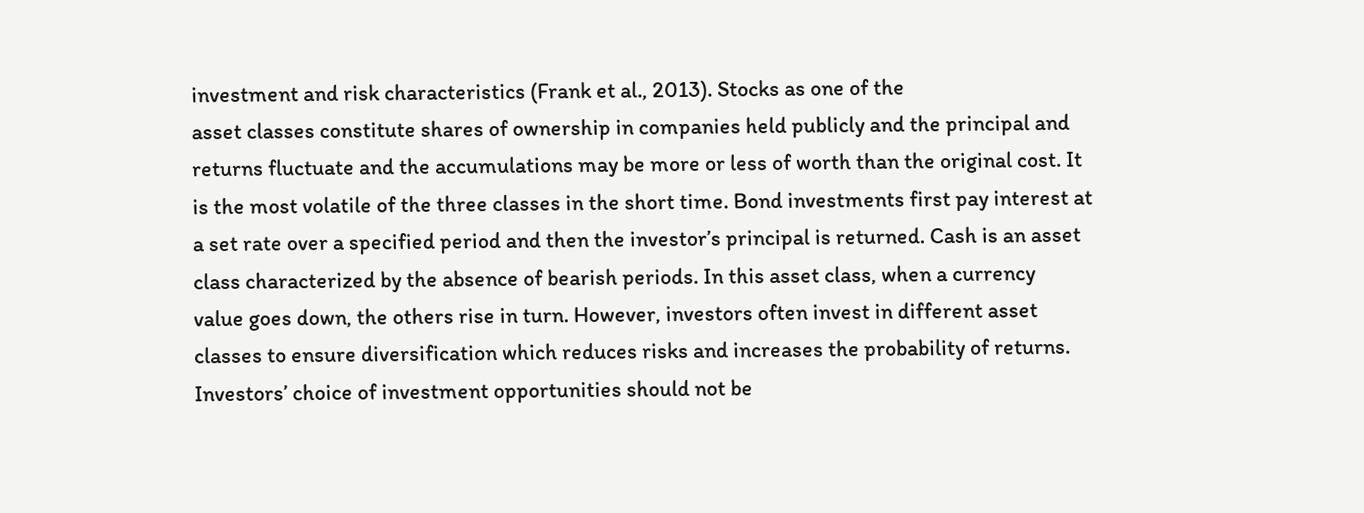investment and risk characteristics (Frank et al., 2013). Stocks as one of the
asset classes constitute shares of ownership in companies held publicly and the principal and
returns fluctuate and the accumulations may be more or less of worth than the original cost. It
is the most volatile of the three classes in the short time. Bond investments first pay interest at
a set rate over a specified period and then the investor’s principal is returned. Cash is an asset
class characterized by the absence of bearish periods. In this asset class, when a currency
value goes down, the others rise in turn. However, investors often invest in different asset
classes to ensure diversification which reduces risks and increases the probability of returns.
Investors’ choice of investment opportunities should not be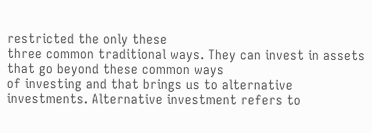restricted the only these
three common traditional ways. They can invest in assets that go beyond these common ways
of investing and that brings us to alternative investments. Alternative investment refers to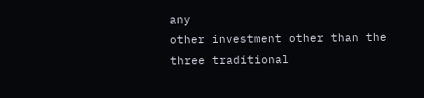any
other investment other than the three traditional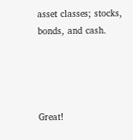asset classes; stocks, bonds, and cash.




Great!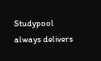Studypool always delivers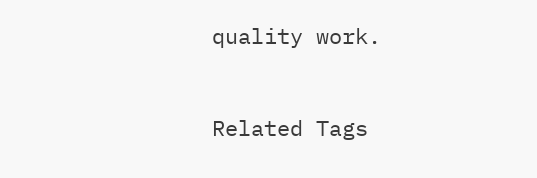quality work.


Related Tags